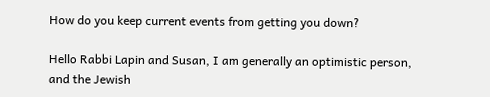How do you keep current events from getting you down?

Hello Rabbi Lapin and Susan, I am generally an optimistic person, and the Jewish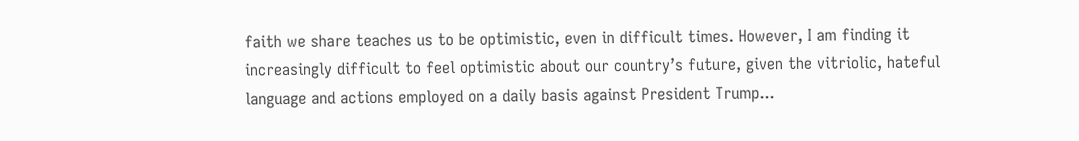faith we share teaches us to be optimistic, even in difficult times. However, I am finding it increasingly difficult to feel optimistic about our country’s future, given the vitriolic, hateful language and actions employed on a daily basis against President Trump...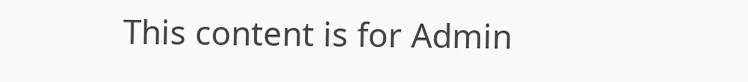This content is for Admin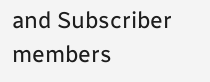and Subscriber members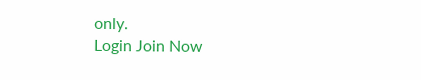only.
Login Join Now